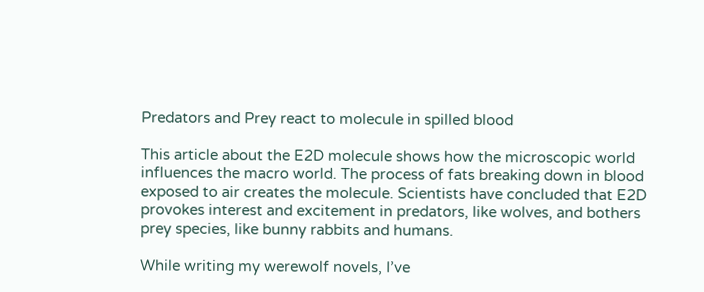Predators and Prey react to molecule in spilled blood

This article about the E2D molecule shows how the microscopic world influences the macro world. The process of fats breaking down in blood exposed to air creates the molecule. Scientists have concluded that E2D provokes interest and excitement in predators, like wolves, and bothers prey species, like bunny rabbits and humans.

While writing my werewolf novels, I’ve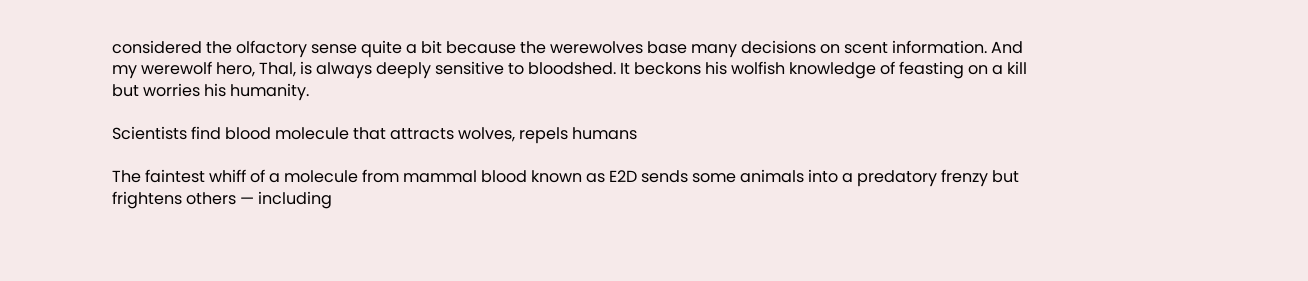considered the olfactory sense quite a bit because the werewolves base many decisions on scent information. And my werewolf hero, Thal, is always deeply sensitive to bloodshed. It beckons his wolfish knowledge of feasting on a kill but worries his humanity.

Scientists find blood molecule that attracts wolves, repels humans

The faintest whiff of a molecule from mammal blood known as E2D sends some animals into a predatory frenzy but frightens others — including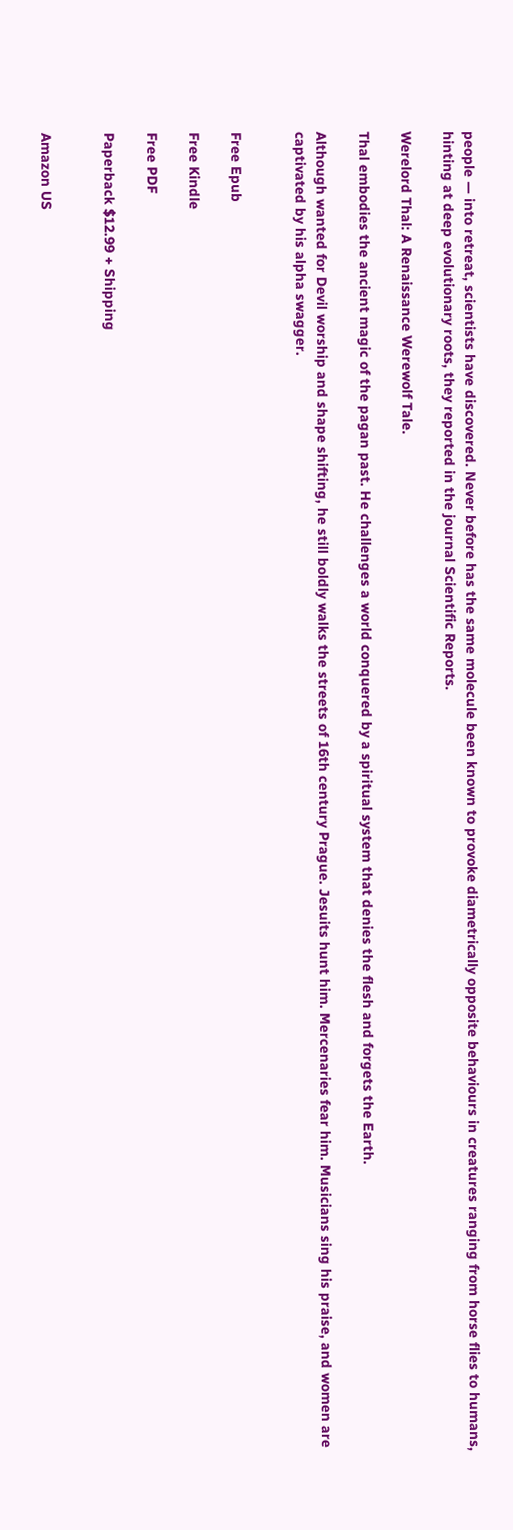people — into retreat, scientists have discovered. Never before has the same molecule been known to provoke diametrically opposite behaviours in creatures ranging from horse flies to humans, hinting at deep evolutionary roots, they reported in the journal Scientific Reports.

Werelord Thal: A Renaissance Werewolf Tale.

Thal embodies the ancient magic of the pagan past. He challenges a world conquered by a spiritual system that denies the flesh and forgets the Earth.

Although wanted for Devil worship and shape shifting, he still boldly walks the streets of 16th century Prague. Jesuits hunt him. Mercenaries fear him. Musicians sing his praise, and women are captivated by his alpha swagger.


Free Epub

Free Kindle

Free PDF

Paperback $12.99 + Shipping


Amazon US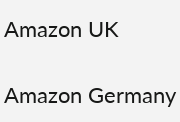Amazon UK

Amazon Germany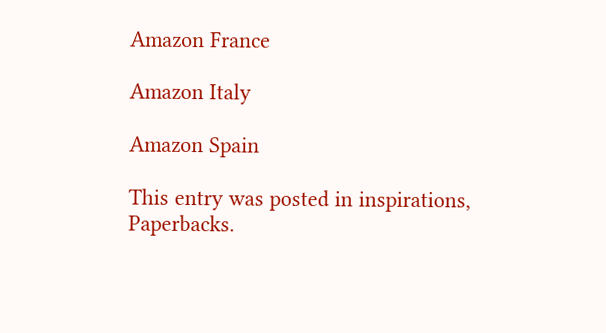Amazon France

Amazon Italy

Amazon Spain

This entry was posted in inspirations, Paperbacks.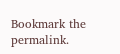Bookmark the permalink.